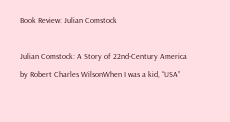Book Review: Julian Comstock

Julian Comstock: A Story of 22nd-Century America by Robert Charles WilsonWhen I was a kid, “USA”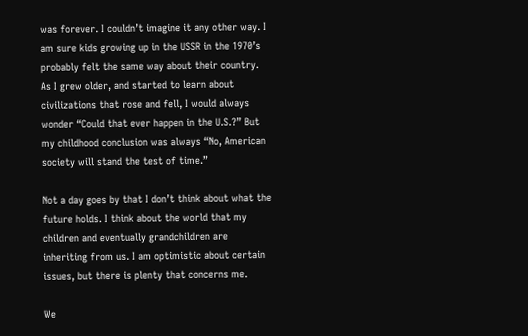was forever. I couldn’t imagine it any other way. I am sure kids growing up in the USSR in the 1970’s probably felt the same way about their country. As I grew older, and started to learn about civilizations that rose and fell, I would always wonder “Could that ever happen in the U.S.?” But my childhood conclusion was always “No, American society will stand the test of time.”

Not a day goes by that I don’t think about what the future holds. I think about the world that my children and eventually grandchildren are inheriting from us. I am optimistic about certain issues, but there is plenty that concerns me.

We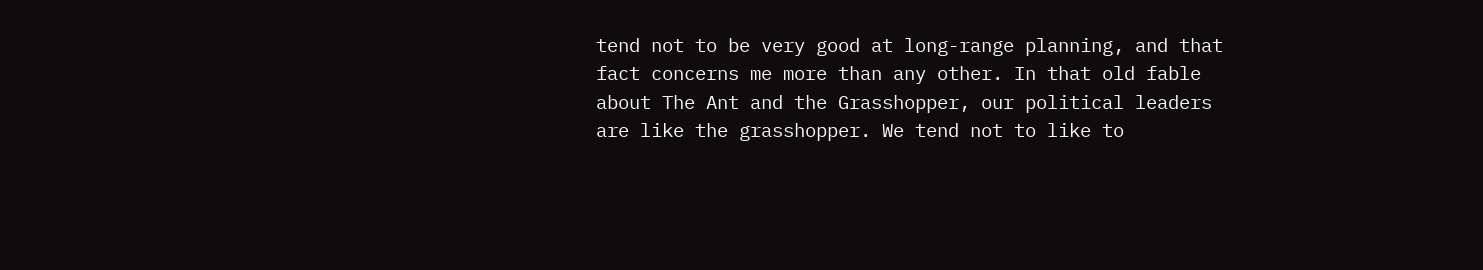tend not to be very good at long-range planning, and that fact concerns me more than any other. In that old fable about The Ant and the Grasshopper, our political leaders are like the grasshopper. We tend not to like to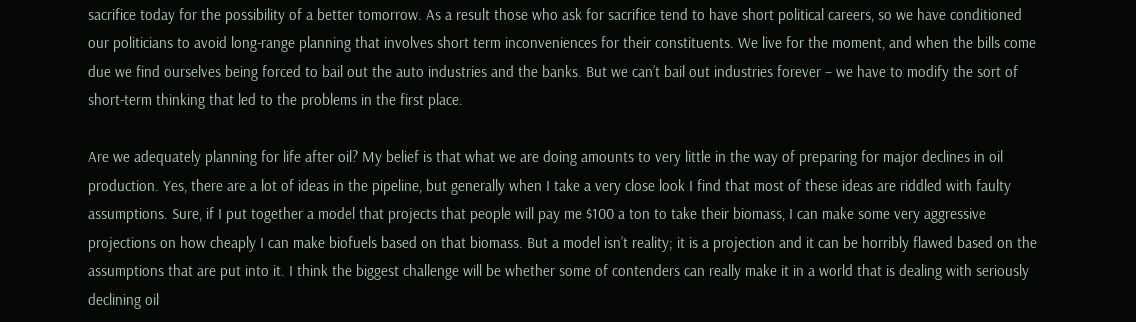sacrifice today for the possibility of a better tomorrow. As a result those who ask for sacrifice tend to have short political careers, so we have conditioned our politicians to avoid long-range planning that involves short term inconveniences for their constituents. We live for the moment, and when the bills come due we find ourselves being forced to bail out the auto industries and the banks. But we can’t bail out industries forever – we have to modify the sort of short-term thinking that led to the problems in the first place.

Are we adequately planning for life after oil? My belief is that what we are doing amounts to very little in the way of preparing for major declines in oil production. Yes, there are a lot of ideas in the pipeline, but generally when I take a very close look I find that most of these ideas are riddled with faulty assumptions. Sure, if I put together a model that projects that people will pay me $100 a ton to take their biomass, I can make some very aggressive projections on how cheaply I can make biofuels based on that biomass. But a model isn’t reality; it is a projection and it can be horribly flawed based on the assumptions that are put into it. I think the biggest challenge will be whether some of contenders can really make it in a world that is dealing with seriously declining oil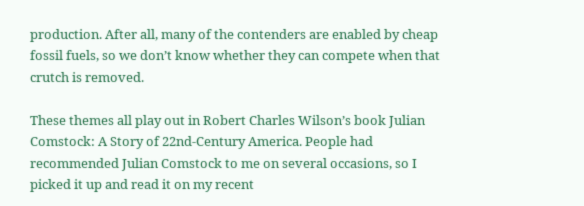production. After all, many of the contenders are enabled by cheap fossil fuels, so we don’t know whether they can compete when that crutch is removed.

These themes all play out in Robert Charles Wilson’s book Julian Comstock: A Story of 22nd-Century America. People had recommended Julian Comstock to me on several occasions, so I picked it up and read it on my recent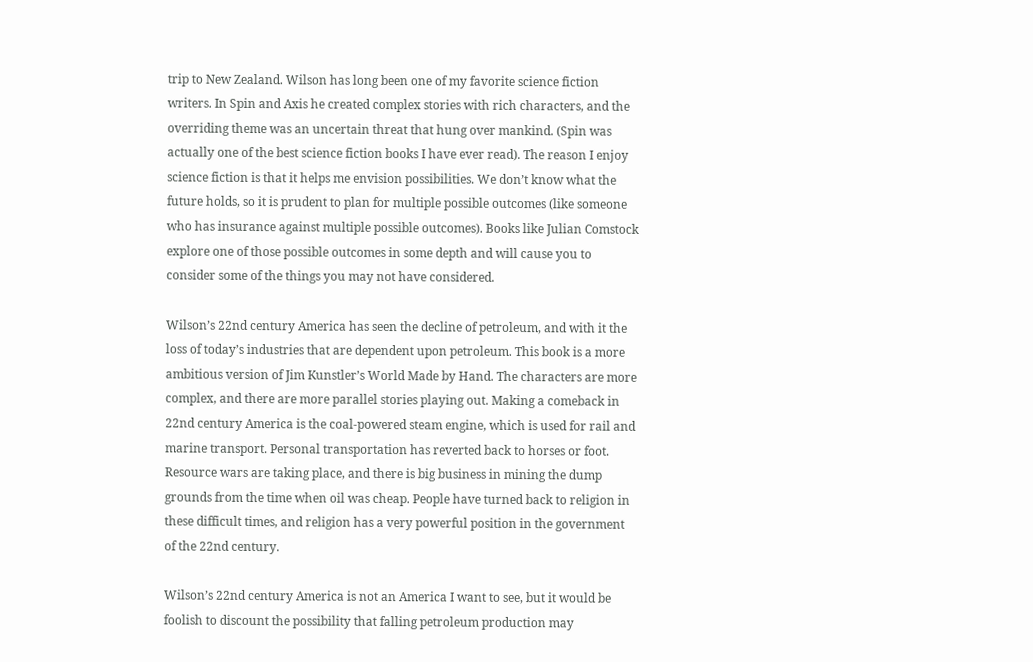trip to New Zealand. Wilson has long been one of my favorite science fiction writers. In Spin and Axis he created complex stories with rich characters, and the overriding theme was an uncertain threat that hung over mankind. (Spin was actually one of the best science fiction books I have ever read). The reason I enjoy science fiction is that it helps me envision possibilities. We don’t know what the future holds, so it is prudent to plan for multiple possible outcomes (like someone who has insurance against multiple possible outcomes). Books like Julian Comstock explore one of those possible outcomes in some depth and will cause you to consider some of the things you may not have considered.

Wilson’s 22nd century America has seen the decline of petroleum, and with it the loss of today’s industries that are dependent upon petroleum. This book is a more ambitious version of Jim Kunstler’s World Made by Hand. The characters are more complex, and there are more parallel stories playing out. Making a comeback in 22nd century America is the coal-powered steam engine, which is used for rail and marine transport. Personal transportation has reverted back to horses or foot. Resource wars are taking place, and there is big business in mining the dump grounds from the time when oil was cheap. People have turned back to religion in these difficult times, and religion has a very powerful position in the government of the 22nd century.

Wilson’s 22nd century America is not an America I want to see, but it would be foolish to discount the possibility that falling petroleum production may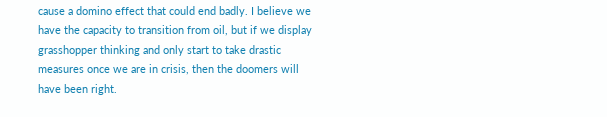cause a domino effect that could end badly. I believe we have the capacity to transition from oil, but if we display grasshopper thinking and only start to take drastic measures once we are in crisis, then the doomers will have been right.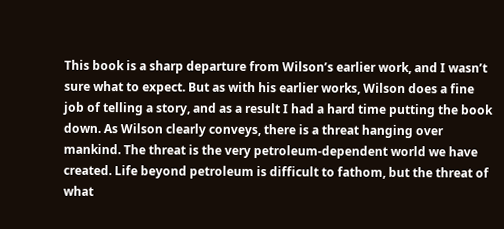This book is a sharp departure from Wilson’s earlier work, and I wasn’t sure what to expect. But as with his earlier works, Wilson does a fine job of telling a story, and as a result I had a hard time putting the book down. As Wilson clearly conveys, there is a threat hanging over mankind. The threat is the very petroleum-dependent world we have created. Life beyond petroleum is difficult to fathom, but the threat of what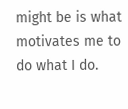might be is what motivates me to do what I do.